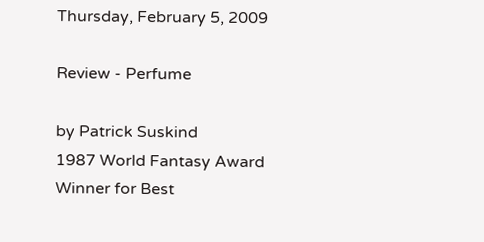Thursday, February 5, 2009

Review - Perfume

by Patrick Suskind
1987 World Fantasy Award Winner for Best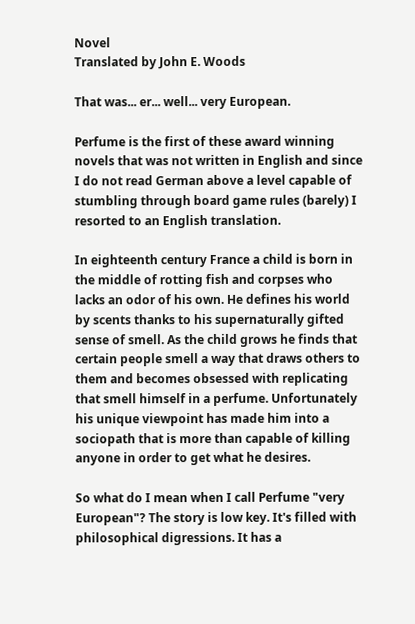Novel
Translated by John E. Woods

That was... er... well... very European.

Perfume is the first of these award winning novels that was not written in English and since I do not read German above a level capable of stumbling through board game rules (barely) I resorted to an English translation.

In eighteenth century France a child is born in the middle of rotting fish and corpses who lacks an odor of his own. He defines his world by scents thanks to his supernaturally gifted sense of smell. As the child grows he finds that certain people smell a way that draws others to them and becomes obsessed with replicating that smell himself in a perfume. Unfortunately his unique viewpoint has made him into a sociopath that is more than capable of killing anyone in order to get what he desires.

So what do I mean when I call Perfume "very European"? The story is low key. It's filled with philosophical digressions. It has a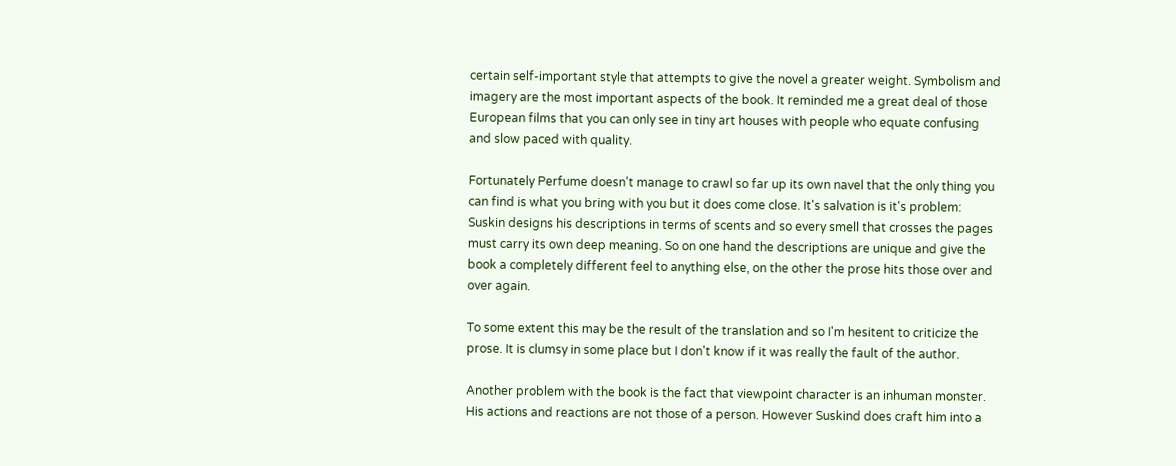certain self-important style that attempts to give the novel a greater weight. Symbolism and imagery are the most important aspects of the book. It reminded me a great deal of those European films that you can only see in tiny art houses with people who equate confusing and slow paced with quality.

Fortunately Perfume doesn't manage to crawl so far up its own navel that the only thing you can find is what you bring with you but it does come close. It's salvation is it's problem: Suskin designs his descriptions in terms of scents and so every smell that crosses the pages must carry its own deep meaning. So on one hand the descriptions are unique and give the book a completely different feel to anything else, on the other the prose hits those over and over again.

To some extent this may be the result of the translation and so I'm hesitent to criticize the prose. It is clumsy in some place but I don't know if it was really the fault of the author.

Another problem with the book is the fact that viewpoint character is an inhuman monster. His actions and reactions are not those of a person. However Suskind does craft him into a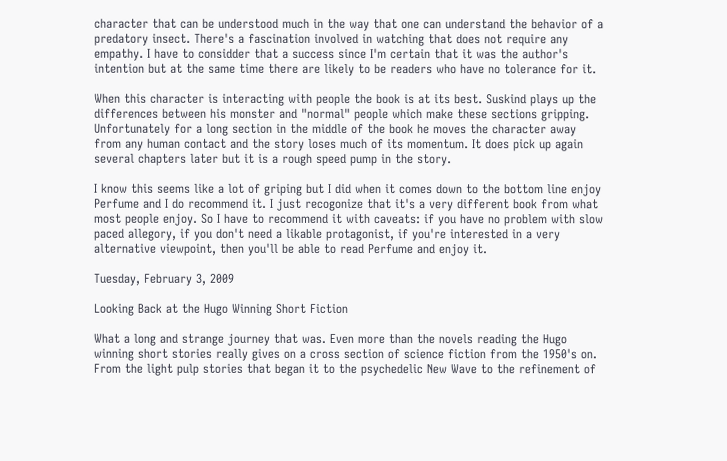character that can be understood much in the way that one can understand the behavior of a predatory insect. There's a fascination involved in watching that does not require any empathy. I have to considder that a success since I'm certain that it was the author's intention but at the same time there are likely to be readers who have no tolerance for it.

When this character is interacting with people the book is at its best. Suskind plays up the differences between his monster and "normal" people which make these sections gripping. Unfortunately for a long section in the middle of the book he moves the character away from any human contact and the story loses much of its momentum. It does pick up again several chapters later but it is a rough speed pump in the story.

I know this seems like a lot of griping but I did when it comes down to the bottom line enjoy Perfume and I do recommend it. I just recogonize that it's a very different book from what most people enjoy. So I have to recommend it with caveats: if you have no problem with slow paced allegory, if you don't need a likable protagonist, if you're interested in a very alternative viewpoint, then you'll be able to read Perfume and enjoy it.

Tuesday, February 3, 2009

Looking Back at the Hugo Winning Short Fiction

What a long and strange journey that was. Even more than the novels reading the Hugo winning short stories really gives on a cross section of science fiction from the 1950's on. From the light pulp stories that began it to the psychedelic New Wave to the refinement of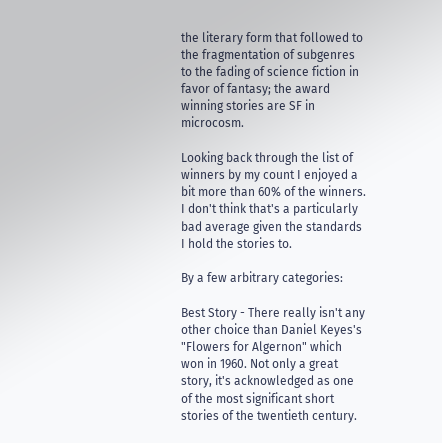the literary form that followed to the fragmentation of subgenres to the fading of science fiction in favor of fantasy; the award winning stories are SF in microcosm.

Looking back through the list of winners by my count I enjoyed a bit more than 60% of the winners. I don't think that's a particularly bad average given the standards I hold the stories to.

By a few arbitrary categories:

Best Story - There really isn't any other choice than Daniel Keyes's "Flowers for Algernon" which won in 1960. Not only a great story, it's acknowledged as one of the most significant short stories of the twentieth century.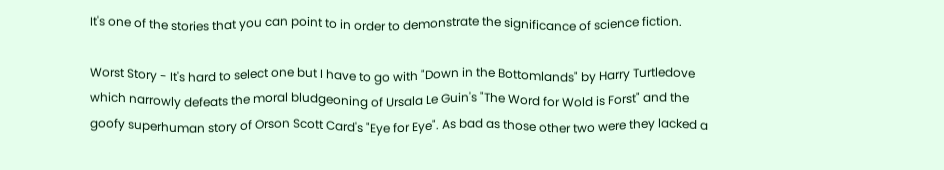It's one of the stories that you can point to in order to demonstrate the significance of science fiction.

Worst Story - It's hard to select one but I have to go with "Down in the Bottomlands" by Harry Turtledove which narrowly defeats the moral bludgeoning of Ursala Le Guin's "The Word for Wold is Forst" and the goofy superhuman story of Orson Scott Card's "Eye for Eye". As bad as those other two were they lacked a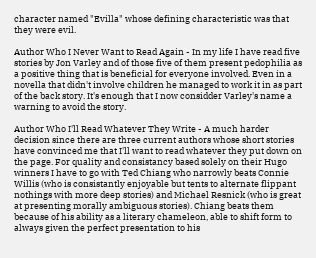character named "Evilla" whose defining characteristic was that they were evil.

Author Who I Never Want to Read Again - In my life I have read five stories by Jon Varley and of those five of them present pedophilia as a positive thing that is beneficial for everyone involved. Even in a novella that didn't involve children he managed to work it in as part of the back story. It's enough that I now considder Varley's name a warning to avoid the story.

Author Who I'll Read Whatever They Write - A much harder decision since there are three current authors whose short stories have convinced me that I'll want to read whatever they put down on the page. For quality and consistancy based solely on their Hugo winners I have to go with Ted Chiang who narrowly beats Connie Willis (who is consistantly enjoyable but tents to alternate flippant nothings with more deep stories) and Michael Resnick (who is great at presenting morally ambiguous stories). Chiang beats them because of his ability as a literary chameleon, able to shift form to always given the perfect presentation to his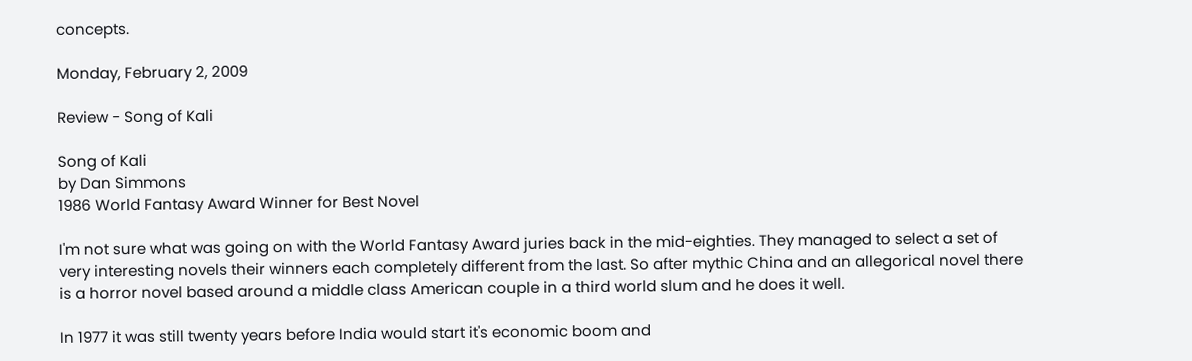concepts.

Monday, February 2, 2009

Review - Song of Kali

Song of Kali
by Dan Simmons
1986 World Fantasy Award Winner for Best Novel

I'm not sure what was going on with the World Fantasy Award juries back in the mid-eighties. They managed to select a set of very interesting novels their winners each completely different from the last. So after mythic China and an allegorical novel there is a horror novel based around a middle class American couple in a third world slum and he does it well.

In 1977 it was still twenty years before India would start it's economic boom and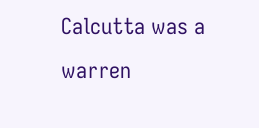Calcutta was a warren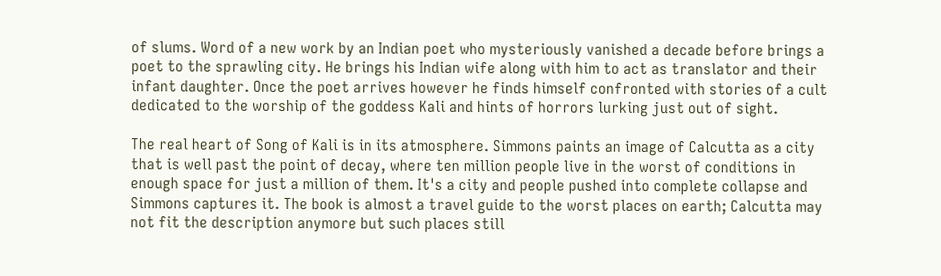of slums. Word of a new work by an Indian poet who mysteriously vanished a decade before brings a poet to the sprawling city. He brings his Indian wife along with him to act as translator and their infant daughter. Once the poet arrives however he finds himself confronted with stories of a cult dedicated to the worship of the goddess Kali and hints of horrors lurking just out of sight.

The real heart of Song of Kali is in its atmosphere. Simmons paints an image of Calcutta as a city that is well past the point of decay, where ten million people live in the worst of conditions in enough space for just a million of them. It's a city and people pushed into complete collapse and Simmons captures it. The book is almost a travel guide to the worst places on earth; Calcutta may not fit the description anymore but such places still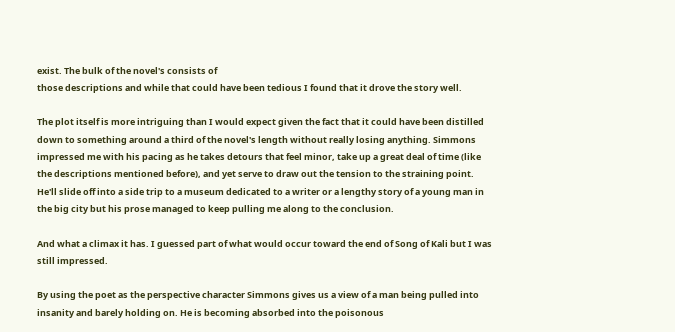exist. The bulk of the novel's consists of
those descriptions and while that could have been tedious I found that it drove the story well.

The plot itself is more intriguing than I would expect given the fact that it could have been distilled down to something around a third of the novel's length without really losing anything. Simmons impressed me with his pacing as he takes detours that feel minor, take up a great deal of time (like the descriptions mentioned before), and yet serve to draw out the tension to the straining point. He'll slide off into a side trip to a museum dedicated to a writer or a lengthy story of a young man in the big city but his prose managed to keep pulling me along to the conclusion.

And what a climax it has. I guessed part of what would occur toward the end of Song of Kali but I was still impressed.

By using the poet as the perspective character Simmons gives us a view of a man being pulled into insanity and barely holding on. He is becoming absorbed into the poisonous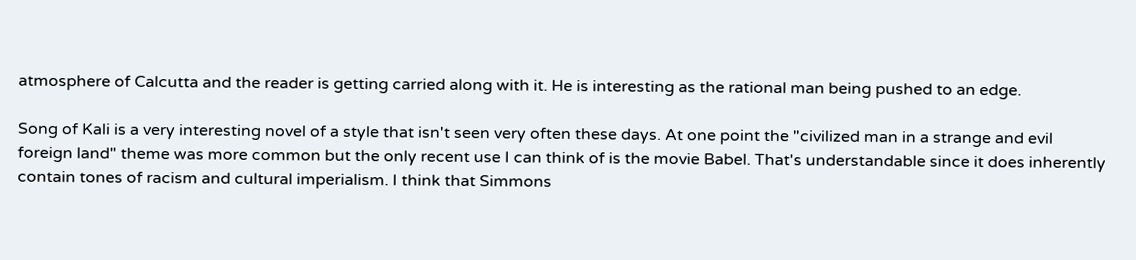atmosphere of Calcutta and the reader is getting carried along with it. He is interesting as the rational man being pushed to an edge.

Song of Kali is a very interesting novel of a style that isn't seen very often these days. At one point the "civilized man in a strange and evil foreign land" theme was more common but the only recent use I can think of is the movie Babel. That's understandable since it does inherently contain tones of racism and cultural imperialism. I think that Simmons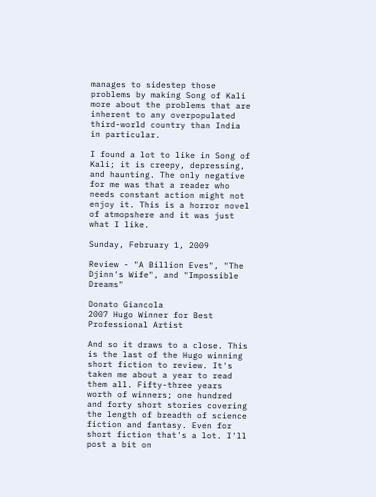manages to sidestep those problems by making Song of Kali more about the problems that are inherent to any overpopulated third-world country than India in particular.

I found a lot to like in Song of Kali; it is creepy, depressing, and haunting. The only negative for me was that a reader who needs constant action might not enjoy it. This is a horror novel of atmopshere and it was just what I like.

Sunday, February 1, 2009

Review - "A Billion Eves", "The Djinn's Wife", and "Impossible Dreams"

Donato Giancola
2007 Hugo Winner for Best Professional Artist

And so it draws to a close. This is the last of the Hugo winning short fiction to review. It's taken me about a year to read them all. Fifty-three years worth of winners; one hundred and forty short stories covering the length of breadth of science fiction and fantasy. Even for short fiction that's a lot. I'll post a bit on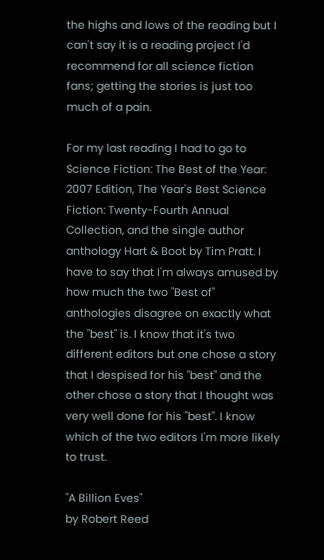the highs and lows of the reading but I can't say it is a reading project I'd recommend for all science fiction fans; getting the stories is just too much of a pain.

For my last reading I had to go to Science Fiction: The Best of the Year: 2007 Edition, The Year's Best Science Fiction: Twenty-Fourth Annual Collection, and the single author anthology Hart & Boot by Tim Pratt. I have to say that I'm always amused by how much the two "Best of" anthologies disagree on exactly what the "best" is. I know that it's two different editors but one chose a story that I despised for his "best" and the other chose a story that I thought was very well done for his "best". I know which of the two editors I'm more likely to trust.

"A Billion Eves"
by Robert Reed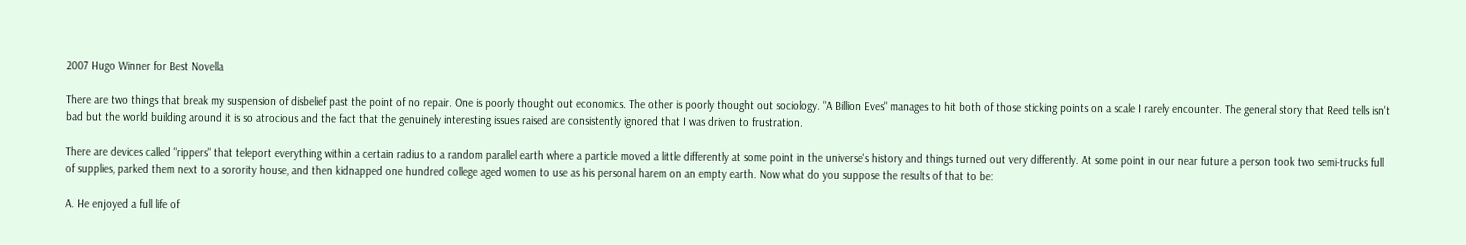2007 Hugo Winner for Best Novella

There are two things that break my suspension of disbelief past the point of no repair. One is poorly thought out economics. The other is poorly thought out sociology. "A Billion Eves" manages to hit both of those sticking points on a scale I rarely encounter. The general story that Reed tells isn't bad but the world building around it is so atrocious and the fact that the genuinely interesting issues raised are consistently ignored that I was driven to frustration.

There are devices called "rippers" that teleport everything within a certain radius to a random parallel earth where a particle moved a little differently at some point in the universe's history and things turned out very differently. At some point in our near future a person took two semi-trucks full of supplies, parked them next to a sorority house, and then kidnapped one hundred college aged women to use as his personal harem on an empty earth. Now what do you suppose the results of that to be:

A. He enjoyed a full life of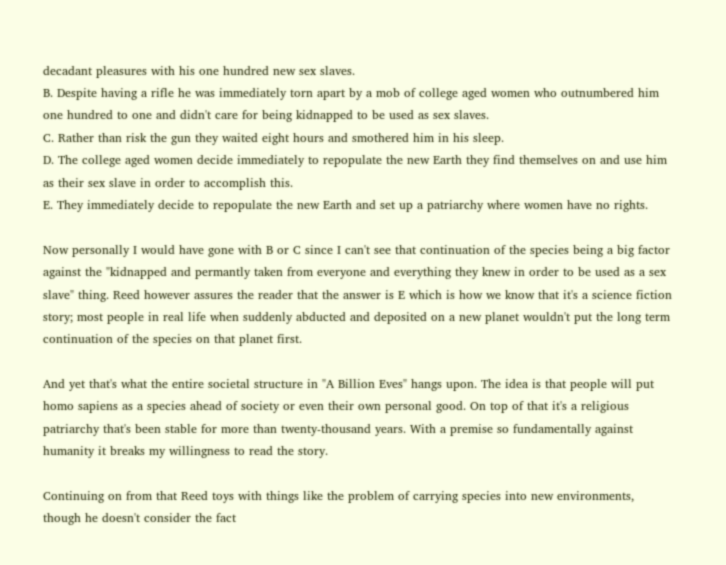decadant pleasures with his one hundred new sex slaves.
B. Despite having a rifle he was immediately torn apart by a mob of college aged women who outnumbered him one hundred to one and didn't care for being kidnapped to be used as sex slaves.
C. Rather than risk the gun they waited eight hours and smothered him in his sleep.
D. The college aged women decide immediately to repopulate the new Earth they find themselves on and use him as their sex slave in order to accomplish this.
E. They immediately decide to repopulate the new Earth and set up a patriarchy where women have no rights.

Now personally I would have gone with B or C since I can't see that continuation of the species being a big factor against the "kidnapped and permantly taken from everyone and everything they knew in order to be used as a sex slave" thing. Reed however assures the reader that the answer is E which is how we know that it's a science fiction story; most people in real life when suddenly abducted and deposited on a new planet wouldn't put the long term continuation of the species on that planet first.

And yet that's what the entire societal structure in "A Billion Eves" hangs upon. The idea is that people will put homo sapiens as a species ahead of society or even their own personal good. On top of that it's a religious patriarchy that's been stable for more than twenty-thousand years. With a premise so fundamentally against humanity it breaks my willingness to read the story.

Continuing on from that Reed toys with things like the problem of carrying species into new environments, though he doesn't consider the fact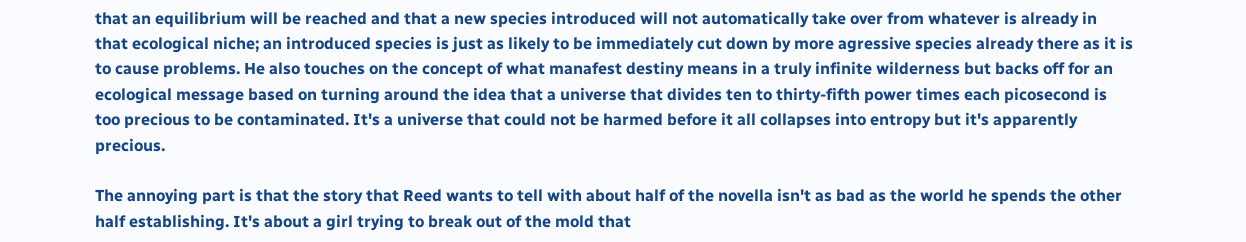that an equilibrium will be reached and that a new species introduced will not automatically take over from whatever is already in that ecological niche; an introduced species is just as likely to be immediately cut down by more agressive species already there as it is to cause problems. He also touches on the concept of what manafest destiny means in a truly infinite wilderness but backs off for an ecological message based on turning around the idea that a universe that divides ten to thirty-fifth power times each picosecond is too precious to be contaminated. It's a universe that could not be harmed before it all collapses into entropy but it's apparently precious.

The annoying part is that the story that Reed wants to tell with about half of the novella isn't as bad as the world he spends the other half establishing. It's about a girl trying to break out of the mold that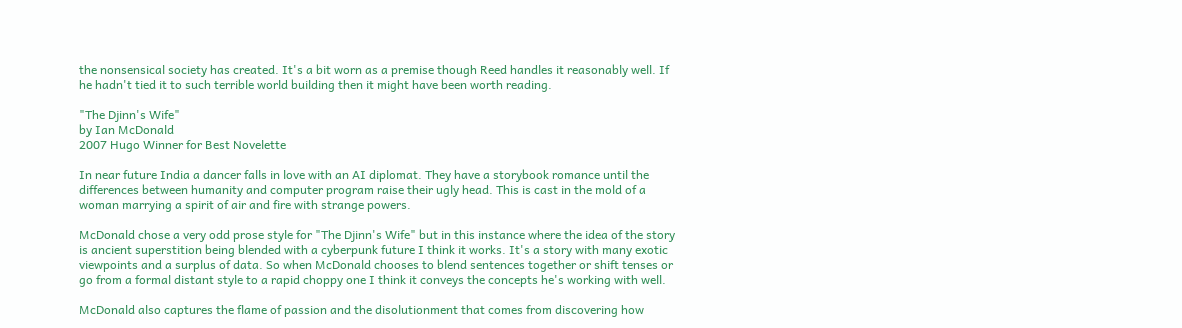the nonsensical society has created. It's a bit worn as a premise though Reed handles it reasonably well. If he hadn't tied it to such terrible world building then it might have been worth reading.

"The Djinn's Wife"
by Ian McDonald
2007 Hugo Winner for Best Novelette

In near future India a dancer falls in love with an AI diplomat. They have a storybook romance until the differences between humanity and computer program raise their ugly head. This is cast in the mold of a woman marrying a spirit of air and fire with strange powers.

McDonald chose a very odd prose style for "The Djinn's Wife" but in this instance where the idea of the story is ancient superstition being blended with a cyberpunk future I think it works. It's a story with many exotic viewpoints and a surplus of data. So when McDonald chooses to blend sentences together or shift tenses or go from a formal distant style to a rapid choppy one I think it conveys the concepts he's working with well.

McDonald also captures the flame of passion and the disolutionment that comes from discovering how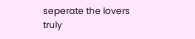seperate the lovers truly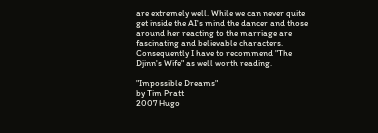are extremely well. While we can never quite get inside the AI's mind the dancer and those around her reacting to the marriage are fascinating and believable characters. Consequently I have to recommend "The Djinn's Wife" as well worth reading.

"Impossible Dreams"
by Tim Pratt
2007 Hugo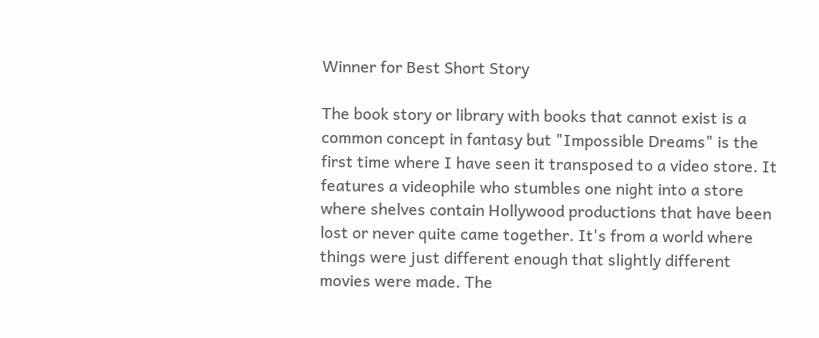Winner for Best Short Story

The book story or library with books that cannot exist is a common concept in fantasy but "Impossible Dreams" is the first time where I have seen it transposed to a video store. It features a videophile who stumbles one night into a store where shelves contain Hollywood productions that have been lost or never quite came together. It's from a world where things were just different enough that slightly different movies were made. The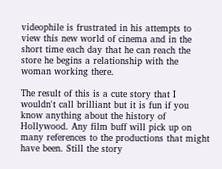videophile is frustrated in his attempts to view this new world of cinema and in the short time each day that he can reach the store he begins a relationship with the woman working there.

The result of this is a cute story that I wouldn't call brilliant but it is fun if you know anything about the history of Hollywood. Any film buff will pick up on many references to the productions that might have been. Still the story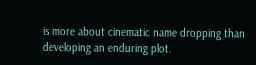is more about cinematic name dropping than developing an enduring plot.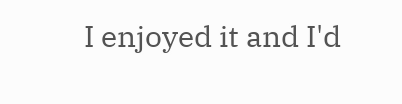I enjoyed it and I'd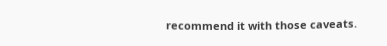recommend it with those caveats.